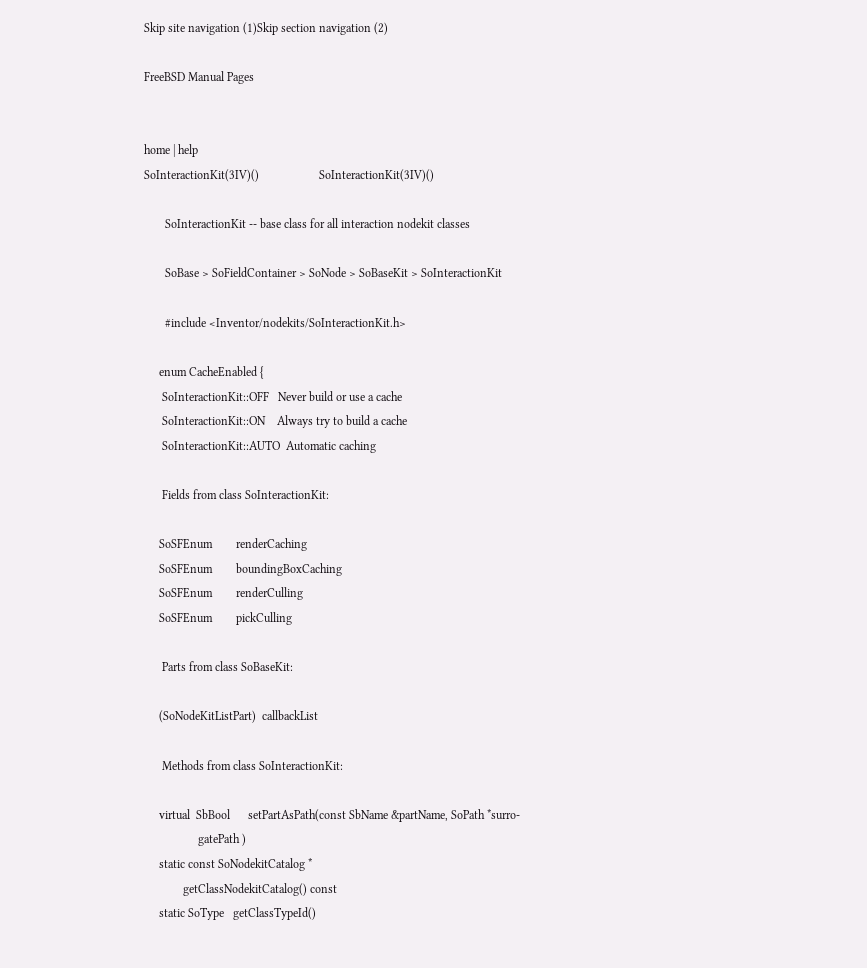Skip site navigation (1)Skip section navigation (2)

FreeBSD Manual Pages


home | help
SoInteractionKit(3IV)()                    SoInteractionKit(3IV)()

       SoInteractionKit -- base class for all interaction nodekit classes

       SoBase > SoFieldContainer > SoNode > SoBaseKit > SoInteractionKit

       #include <Inventor/nodekits/SoInteractionKit.h>

     enum CacheEnabled {
      SoInteractionKit::OFF   Never build or use a cache
      SoInteractionKit::ON    Always try to build a cache
      SoInteractionKit::AUTO  Automatic caching

      Fields from class SoInteractionKit:

     SoSFEnum        renderCaching
     SoSFEnum        boundingBoxCaching
     SoSFEnum        renderCulling
     SoSFEnum        pickCulling

      Parts from class SoBaseKit:

     (SoNodeKitListPart)  callbackList

      Methods from class SoInteractionKit:

     virtual  SbBool      setPartAsPath(const SbName &partName, SoPath *surro-
                  gatePath )
     static const SoNodekitCatalog *
             getClassNodekitCatalog() const
     static SoType   getClassTypeId()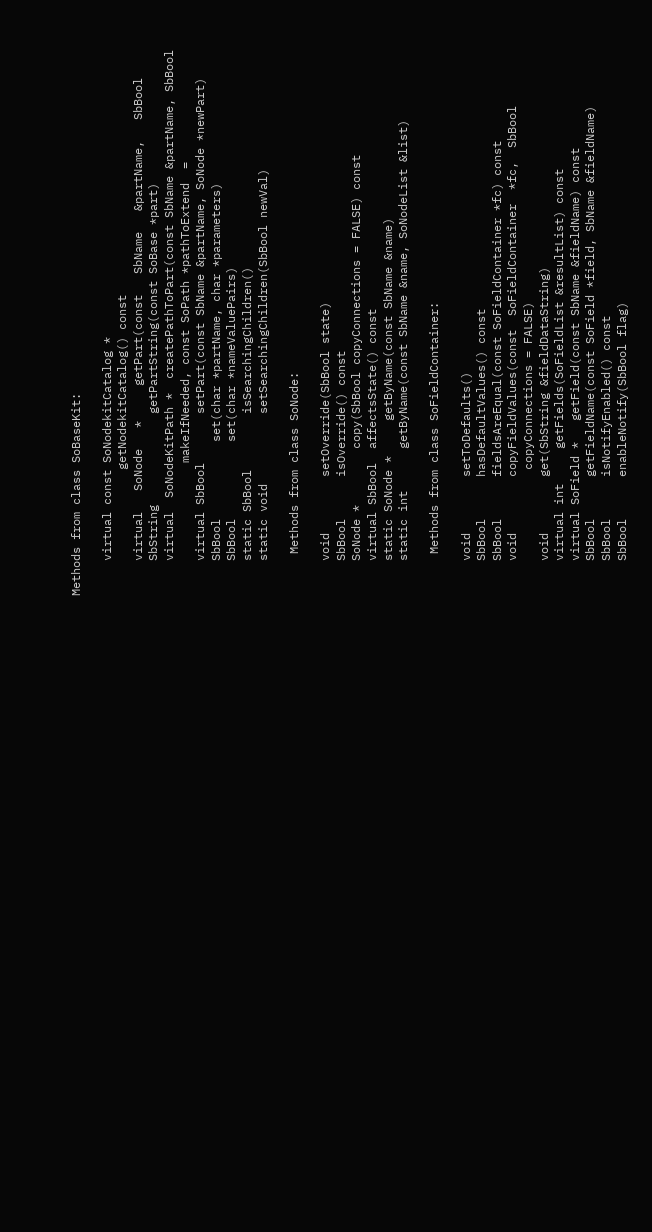Methods from class SoBaseKit:

     virtual const SoNodekitCatalog *
                  getNodekitCatalog() const
     virtual   SoNode   *     getPart(const   SbName   &partName,   SbBool
     SbString             getPartString(const SoBase *part)
     virtual  SoNodeKitPath *  createPathToPart(const SbName &partName, SbBool
                   makeIfNeeded, const SoPath *pathToExtend  =
     virtual SbBool       setPart(const SbName &partName, SoNode *newPart)
     SbBool           set(char *partName, char *parameters)
     SbBool           set(char *nameValuePairs)
     static SbBool        isSearchingChildren()
     static void          setSearchingChildren(SbBool newVal)

      Methods from class SoNode:

     void        setOverride(SbBool state)
     SbBool      isOverride() const
     SoNode *        copy(SbBool copyConnections = FALSE) const
     virtual SbBool  affectsState() const
     static SoNode *     getByName(const SbName &name)
     static int      getByName(const SbName &name, SoNodeList &list)

      Methods from class SoFieldContainer:

     void        setToDefaults()
     SbBool      hasDefaultValues() const
     SbBool      fieldsAreEqual(const SoFieldContainer *fc) const
     void        copyFieldValues(const  SoFieldContainer  *fc,  SbBool
                  copyConnections = FALSE)
     void        get(SbString &fieldDataString)
     virtual int     getFields(SoFieldList &resultList) const
     virtual SoField *   getField(const SbName &fieldName) const
     SbBool      getFieldName(const SoField *field, SbName &fieldName)
     SbBool      isNotifyEnabled() const
     SbBool      enableNotify(SbBool flag)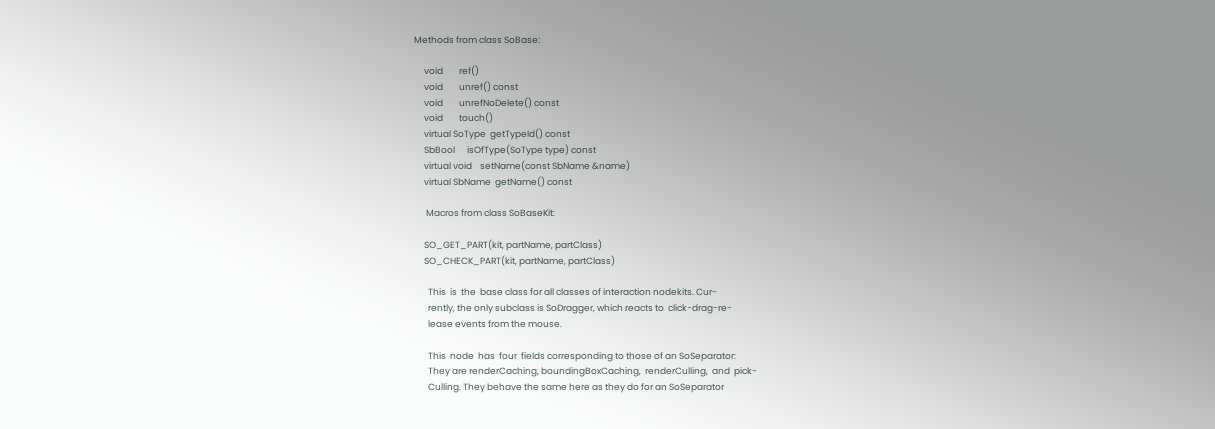Methods from class SoBase:

     void        ref()
     void        unref() const
     void        unrefNoDelete() const
     void        touch()
     virtual SoType  getTypeId() const
     SbBool      isOfType(SoType type) const
     virtual void    setName(const SbName &name)
     virtual SbName  getName() const

      Macros from class SoBaseKit:

     SO_GET_PART(kit, partName, partClass)
     SO_CHECK_PART(kit, partName, partClass)

       This  is  the  base class for all classes of interaction nodekits. Cur-
       rently, the only subclass is SoDragger, which reacts to  click-drag-re-
       lease events from the mouse.

       This  node  has  four  fields corresponding to those of an SoSeparator:
       They are renderCaching, boundingBoxCaching,  renderCulling,  and  pick-
       Culling. They behave the same here as they do for an SoSeparator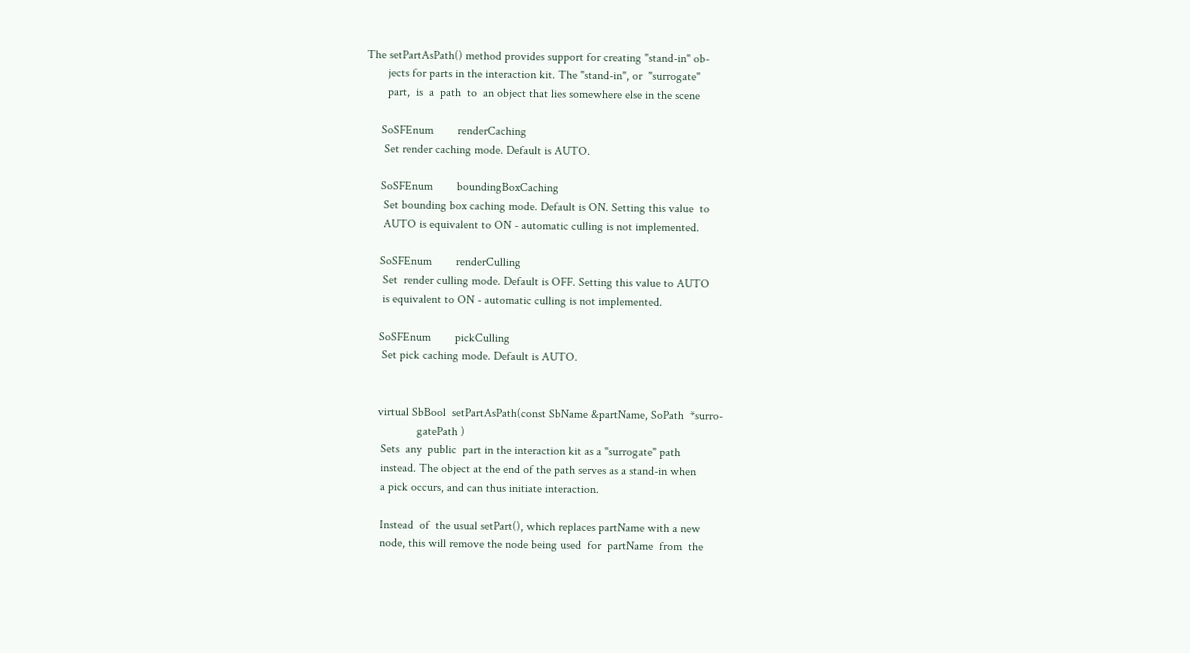The setPartAsPath() method provides support for creating "stand-in" ob-
       jects for parts in the interaction kit. The "stand-in", or  "surrogate"
       part,  is  a  path  to  an object that lies somewhere else in the scene

     SoSFEnum        renderCaching
      Set render caching mode. Default is AUTO.

     SoSFEnum        boundingBoxCaching
      Set bounding box caching mode. Default is ON. Setting this value  to
      AUTO is equivalent to ON - automatic culling is not implemented.

     SoSFEnum        renderCulling
      Set  render culling mode. Default is OFF. Setting this value to AUTO
      is equivalent to ON - automatic culling is not implemented.

     SoSFEnum        pickCulling
      Set pick caching mode. Default is AUTO.


     virtual SbBool  setPartAsPath(const SbName &partName, SoPath  *surro-
                  gatePath )
      Sets  any  public  part in the interaction kit as a "surrogate" path
      instead. The object at the end of the path serves as a stand-in when
      a pick occurs, and can thus initiate interaction.

      Instead  of  the usual setPart(), which replaces partName with a new
      node, this will remove the node being used  for  partName  from  the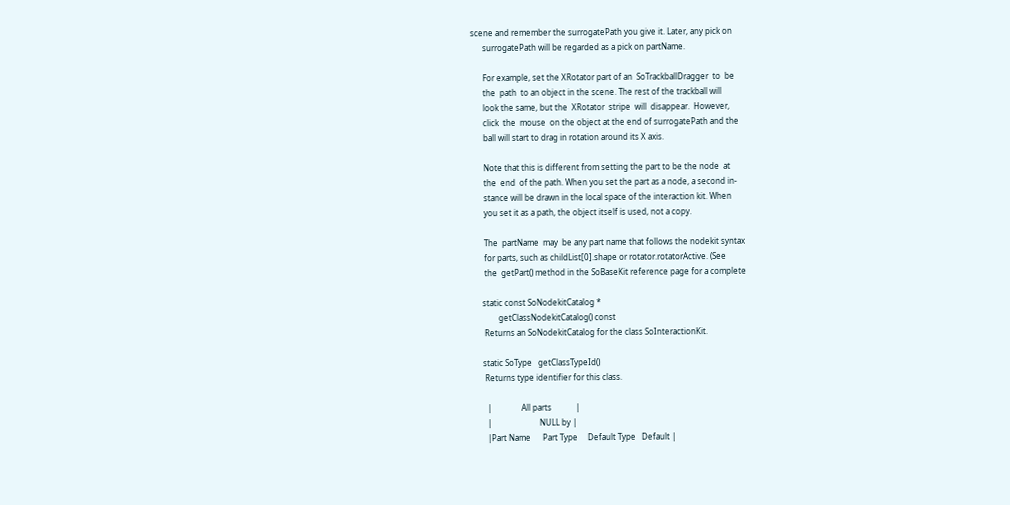scene and remember the surrogatePath you give it. Later, any pick on
      surrogatePath will be regarded as a pick on partName.

      For example, set the XRotator part of an  SoTrackballDragger  to  be
      the  path  to an object in the scene. The rest of the trackball will
      look the same, but the  XRotator  stripe  will  disappear.  However,
      click  the  mouse  on the object at the end of surrogatePath and the
      ball will start to drag in rotation around its X axis.

      Note that this is different from setting the part to be the node  at
      the  end  of the path. When you set the part as a node, a second in-
      stance will be drawn in the local space of the interaction kit. When
      you set it as a path, the object itself is used, not a copy.

      The  partName  may  be any part name that follows the nodekit syntax
      for parts, such as childList[0].shape or rotator.rotatorActive. (See
      the  getPart() method in the SoBaseKit reference page for a complete

     static const SoNodekitCatalog *
             getClassNodekitCatalog() const
      Returns an SoNodekitCatalog for the class SoInteractionKit.

     static SoType   getClassTypeId()
      Returns type identifier for this class.

       |               All parts            |
       |                        NULL by |
       |Part Name      Part Type     Default Type   Default |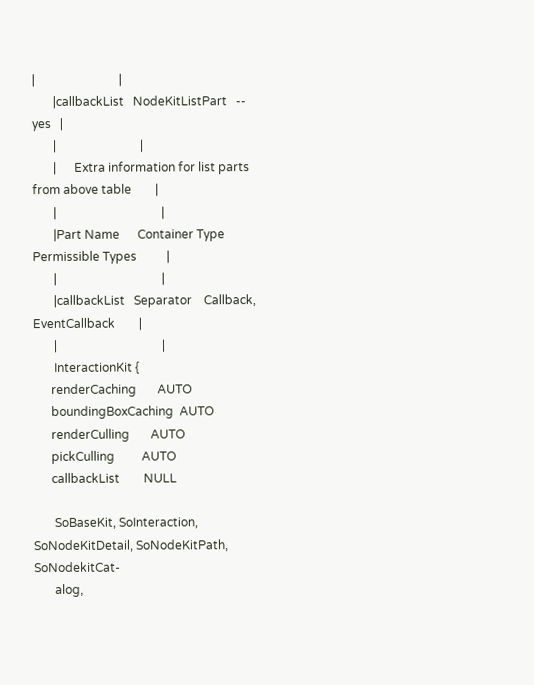|                            |
       |callbackList   NodeKitListPart   --       yes   |
       |                            |
       |      Extra information for list parts from above table        |
       |                                   |
       |Part Name      Container Type   Permissible Types          |
       |                                   |
       |callbackList   Separator    Callback, EventCallback        |
       |                                   |
       InteractionKit {
      renderCaching       AUTO
      boundingBoxCaching  AUTO
      renderCulling       AUTO
      pickCulling         AUTO
      callbackList        NULL

       SoBaseKit, SoInteraction, SoNodeKitDetail, SoNodeKitPath, SoNodekitCat-
       alog,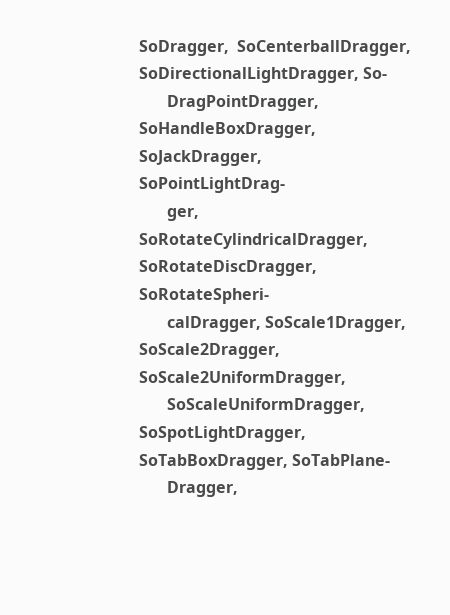SoDragger,  SoCenterballDragger,  SoDirectionalLightDragger, So-
       DragPointDragger, SoHandleBoxDragger, SoJackDragger,  SoPointLightDrag-
       ger,  SoRotateCylindricalDragger,  SoRotateDiscDragger, SoRotateSpheri-
       calDragger, SoScale1Dragger,  SoScale2Dragger,  SoScale2UniformDragger,
       SoScaleUniformDragger, SoSpotLightDragger, SoTabBoxDragger, SoTabPlane-
       Dragger,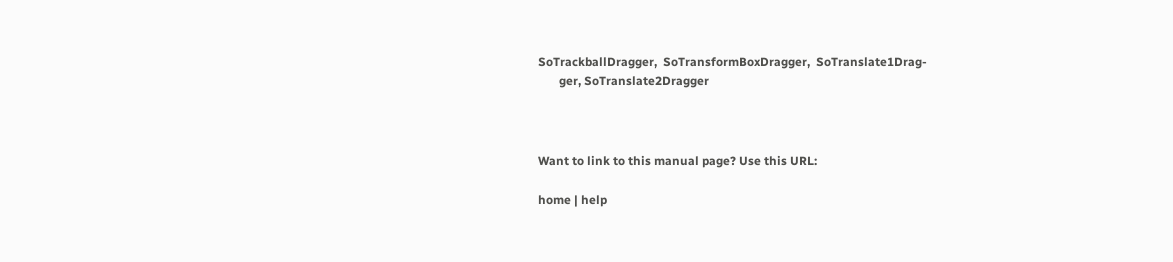SoTrackballDragger,  SoTransformBoxDragger,  SoTranslate1Drag-
       ger, SoTranslate2Dragger



Want to link to this manual page? Use this URL:

home | help